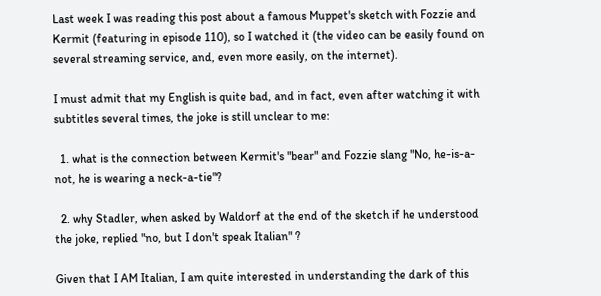Last week I was reading this post about a famous Muppet's sketch with Fozzie and Kermit (featuring in episode 110), so I watched it (the video can be easily found on several streaming service, and, even more easily, on the internet).

I must admit that my English is quite bad, and in fact, even after watching it with subtitles several times, the joke is still unclear to me:

  1. what is the connection between Kermit's "bear" and Fozzie slang "No, he-is-a-not, he is wearing a neck-a-tie"?

  2. why Stadler, when asked by Waldorf at the end of the sketch if he understood the joke, replied "no, but I don't speak Italian" ?

Given that I AM Italian, I am quite interested in understanding the dark of this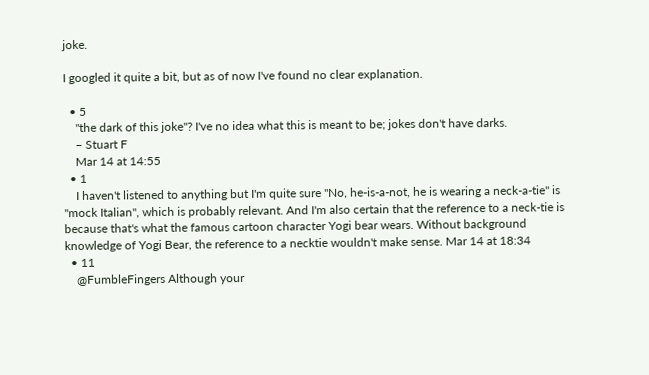joke.

I googled it quite a bit, but as of now I've found no clear explanation.

  • 5
    "the dark of this joke"? I've no idea what this is meant to be; jokes don't have darks.
    – Stuart F
    Mar 14 at 14:55
  • 1
    I haven't listened to anything but I'm quite sure "No, he-is-a-not, he is wearing a neck-a-tie" is "mock Italian", which is probably relevant. And I'm also certain that the reference to a neck-tie is because that's what the famous cartoon character Yogi bear wears. Without background knowledge of Yogi Bear, the reference to a necktie wouldn't make sense. Mar 14 at 18:34
  • 11
    @FumbleFingers Although your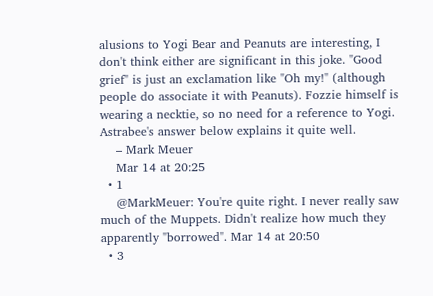alusions to Yogi Bear and Peanuts are interesting, I don't think either are significant in this joke. "Good grief" is just an exclamation like "Oh my!" (although people do associate it with Peanuts). Fozzie himself is wearing a necktie, so no need for a reference to Yogi. Astrabee's answer below explains it quite well.
    – Mark Meuer
    Mar 14 at 20:25
  • 1
    @MarkMeuer: You're quite right. I never really saw much of the Muppets. Didn't realize how much they apparently "borrowed". Mar 14 at 20:50
  • 3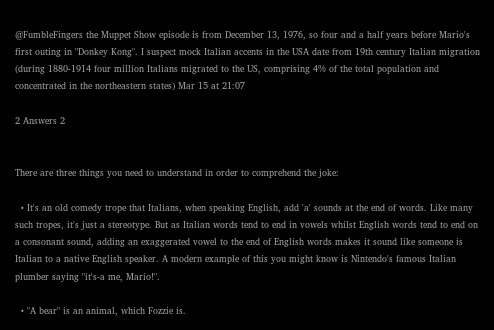@FumbleFingers the Muppet Show episode is from December 13, 1976, so four and a half years before Mario's first outing in "Donkey Kong". I suspect mock Italian accents in the USA date from 19th century Italian migration (during 1880-1914 four million Italians migrated to the US, comprising 4% of the total population and concentrated in the northeastern states) Mar 15 at 21:07

2 Answers 2


There are three things you need to understand in order to comprehend the joke:

  • It's an old comedy trope that Italians, when speaking English, add 'a' sounds at the end of words. Like many such tropes, it's just a stereotype. But as Italian words tend to end in vowels whilst English words tend to end on a consonant sound, adding an exaggerated vowel to the end of English words makes it sound like someone is Italian to a native English speaker. A modern example of this you might know is Nintendo's famous Italian plumber saying "it's-a me, Mario!".

  • "A bear" is an animal, which Fozzie is.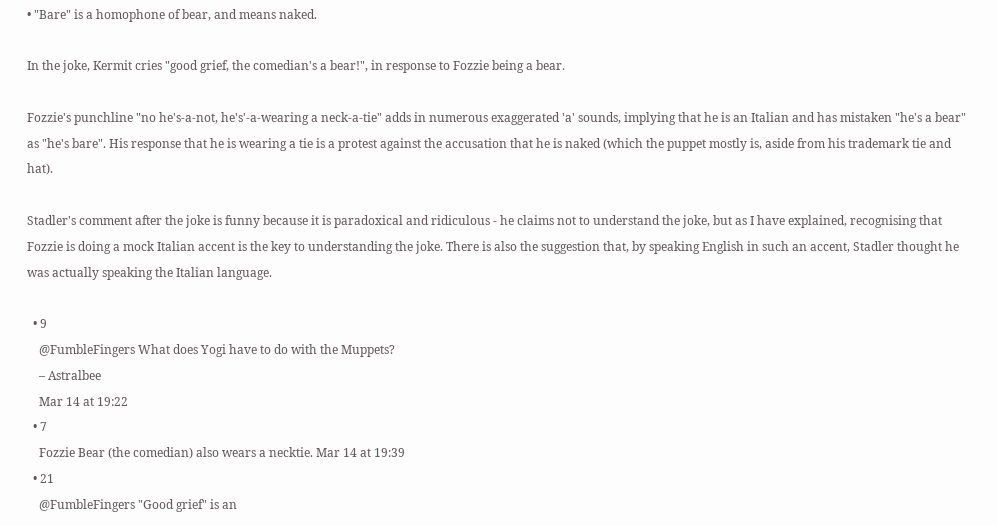• "Bare" is a homophone of bear, and means naked.

In the joke, Kermit cries "good grief, the comedian's a bear!", in response to Fozzie being a bear.

Fozzie's punchline "no he's-a-not, he's'-a-wearing a neck-a-tie" adds in numerous exaggerated 'a' sounds, implying that he is an Italian and has mistaken "he's a bear" as "he's bare". His response that he is wearing a tie is a protest against the accusation that he is naked (which the puppet mostly is, aside from his trademark tie and hat).

Stadler's comment after the joke is funny because it is paradoxical and ridiculous - he claims not to understand the joke, but as I have explained, recognising that Fozzie is doing a mock Italian accent is the key to understanding the joke. There is also the suggestion that, by speaking English in such an accent, Stadler thought he was actually speaking the Italian language.

  • 9
    @FumbleFingers What does Yogi have to do with the Muppets?
    – Astralbee
    Mar 14 at 19:22
  • 7
    Fozzie Bear (the comedian) also wears a necktie. Mar 14 at 19:39
  • 21
    @FumbleFingers "Good grief" is an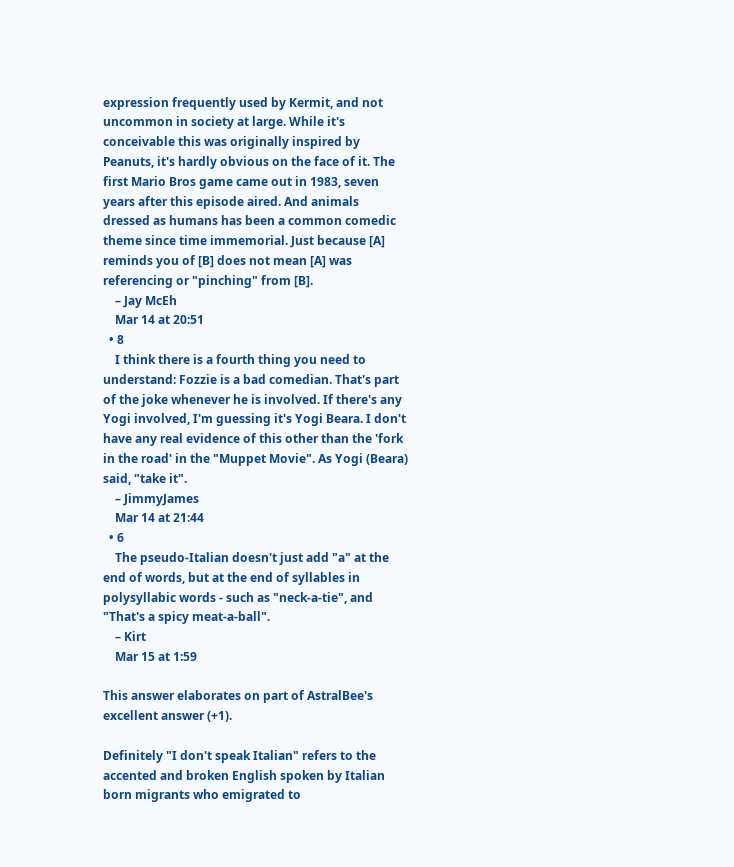expression frequently used by Kermit, and not uncommon in society at large. While it's conceivable this was originally inspired by Peanuts, it's hardly obvious on the face of it. The first Mario Bros game came out in 1983, seven years after this episode aired. And animals dressed as humans has been a common comedic theme since time immemorial. Just because [A] reminds you of [B] does not mean [A] was referencing or "pinching" from [B].
    – Jay McEh
    Mar 14 at 20:51
  • 8
    I think there is a fourth thing you need to understand: Fozzie is a bad comedian. That's part of the joke whenever he is involved. If there's any Yogi involved, I'm guessing it's Yogi Beara. I don't have any real evidence of this other than the 'fork in the road' in the "Muppet Movie". As Yogi (Beara) said, "take it".
    – JimmyJames
    Mar 14 at 21:44
  • 6
    The pseudo-Italian doesn't just add "a" at the end of words, but at the end of syllables in polysyllabic words - such as "neck-a-tie", and "That's a spicy meat-a-ball".
    – Kirt
    Mar 15 at 1:59

This answer elaborates on part of AstralBee's excellent answer (+1).

Definitely "I don't speak Italian" refers to the accented and broken English spoken by Italian born migrants who emigrated to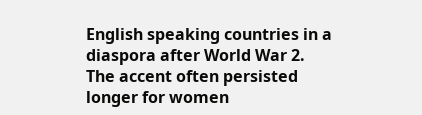English speaking countries in a diaspora after World War 2. The accent often persisted longer for women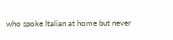who spoke Italian at home but never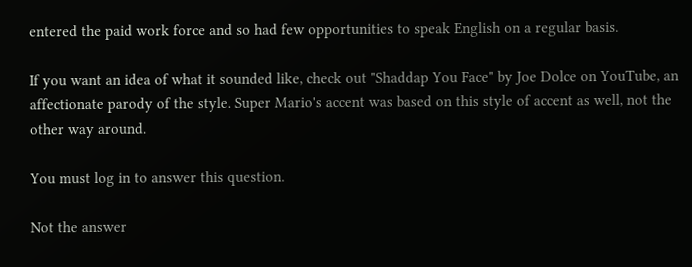entered the paid work force and so had few opportunities to speak English on a regular basis.

If you want an idea of what it sounded like, check out "Shaddap You Face" by Joe Dolce on YouTube, an affectionate parody of the style. Super Mario's accent was based on this style of accent as well, not the other way around.

You must log in to answer this question.

Not the answer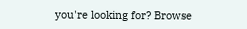you're looking for? Browse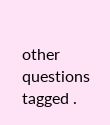other questions tagged .